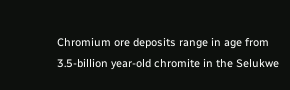Chromium ore deposits range in age from 3.5-billion year-old chromite in the Selukwe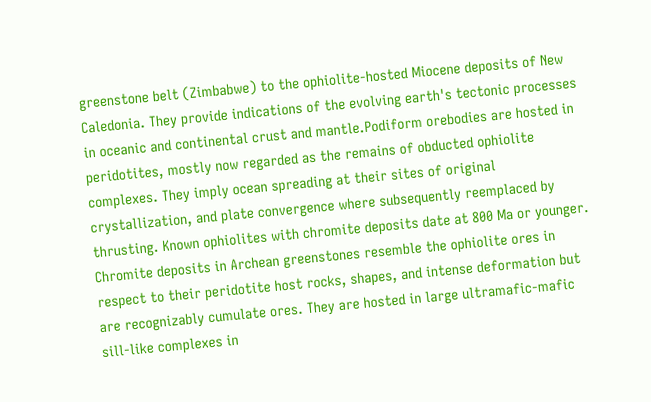greenstone belt (Zimbabwe) to the ophiolite-hosted Miocene deposits of New Caledonia. They provide indications of the evolving earth's tectonic processes in oceanic and continental crust and mantle.Podiform orebodies are hosted in peridotites, mostly now regarded as the remains of obducted ophiolite complexes. They imply ocean spreading at their sites of original crystallization, and plate convergence where subsequently reemplaced by thrusting. Known ophiolites with chromite deposits date at 800 Ma or younger. Chromite deposits in Archean greenstones resemble the ophiolite ores in respect to their peridotite host rocks, shapes, and intense deformation but are recognizably cumulate ores. They are hosted in large ultramafic-mafic sill-like complexes in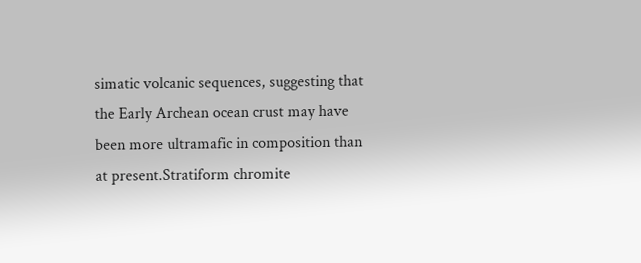simatic volcanic sequences, suggesting that the Early Archean ocean crust may have been more ultramafic in composition than at present.Stratiform chromite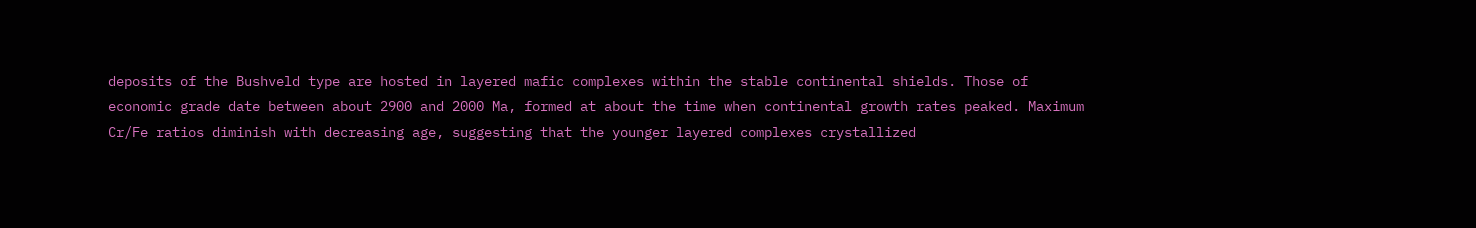deposits of the Bushveld type are hosted in layered mafic complexes within the stable continental shields. Those of economic grade date between about 2900 and 2000 Ma, formed at about the time when continental growth rates peaked. Maximum Cr/Fe ratios diminish with decreasing age, suggesting that the younger layered complexes crystallized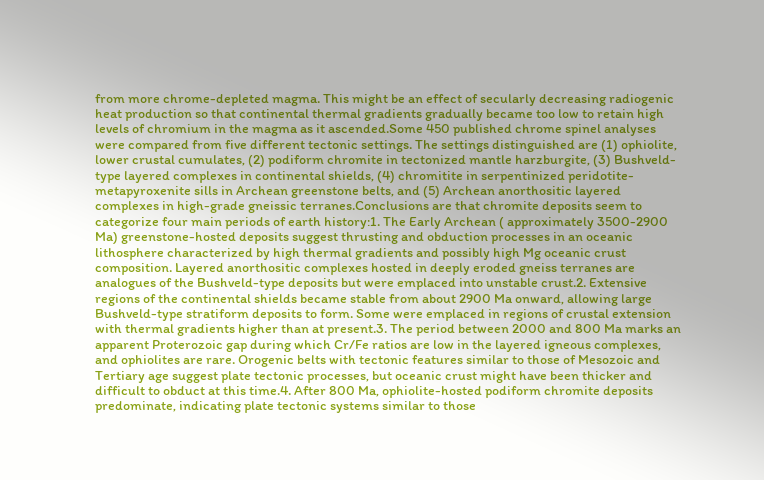from more chrome-depleted magma. This might be an effect of secularly decreasing radiogenic heat production so that continental thermal gradients gradually became too low to retain high levels of chromium in the magma as it ascended.Some 450 published chrome spinel analyses were compared from five different tectonic settings. The settings distinguished are (1) ophiolite, lower crustal cumulates, (2) podiform chromite in tectonized mantle harzburgite, (3) Bushveld-type layered complexes in continental shields, (4) chromitite in serpentinized peridotite-metapyroxenite sills in Archean greenstone belts, and (5) Archean anorthositic layered complexes in high-grade gneissic terranes.Conclusions are that chromite deposits seem to categorize four main periods of earth history:1. The Early Archean ( approximately 3500-2900 Ma) greenstone-hosted deposits suggest thrusting and obduction processes in an oceanic lithosphere characterized by high thermal gradients and possibly high Mg oceanic crust composition. Layered anorthositic complexes hosted in deeply eroded gneiss terranes are analogues of the Bushveld-type deposits but were emplaced into unstable crust.2. Extensive regions of the continental shields became stable from about 2900 Ma onward, allowing large Bushveld-type stratiform deposits to form. Some were emplaced in regions of crustal extension with thermal gradients higher than at present.3. The period between 2000 and 800 Ma marks an apparent Proterozoic gap during which Cr/Fe ratios are low in the layered igneous complexes, and ophiolites are rare. Orogenic belts with tectonic features similar to those of Mesozoic and Tertiary age suggest plate tectonic processes, but oceanic crust might have been thicker and difficult to obduct at this time.4. After 800 Ma, ophiolite-hosted podiform chromite deposits predominate, indicating plate tectonic systems similar to those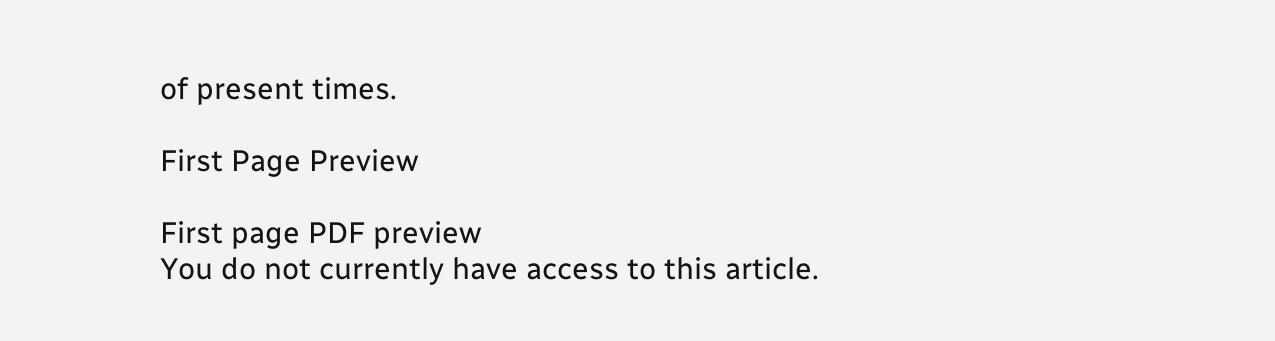of present times.

First Page Preview

First page PDF preview
You do not currently have access to this article.